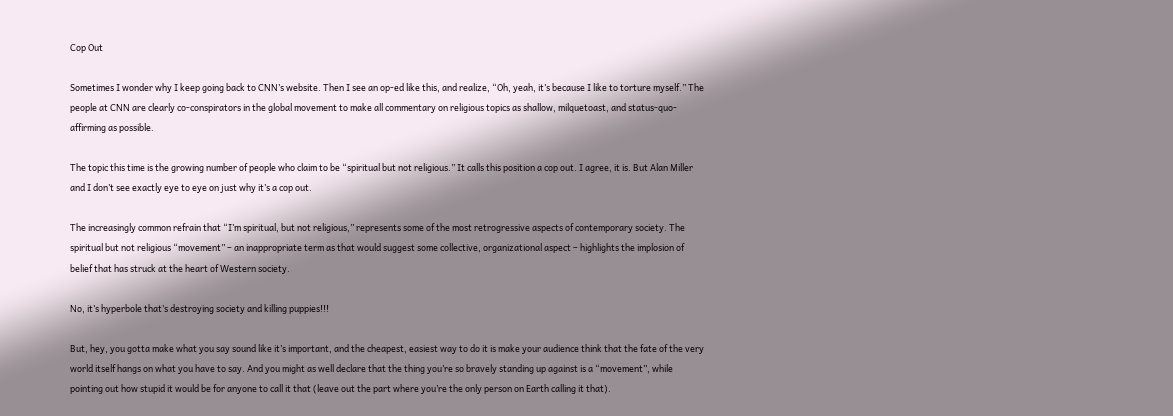Cop Out

Sometimes I wonder why I keep going back to CNN’s website. Then I see an op-ed like this, and realize, “Oh, yeah, it’s because I like to torture myself.” The people at CNN are clearly co-conspirators in the global movement to make all commentary on religious topics as shallow, milquetoast, and status-quo-affirming as possible.

The topic this time is the growing number of people who claim to be “spiritual but not religious.” It calls this position a cop out. I agree, it is. But Alan Miller and I don’t see exactly eye to eye on just why it’s a cop out.

The increasingly common refrain that “I’m spiritual, but not religious,” represents some of the most retrogressive aspects of contemporary society. The spiritual but not religious “movement” – an inappropriate term as that would suggest some collective, organizational aspect – highlights the implosion of belief that has struck at the heart of Western society.

No, it’s hyperbole that’s destroying society and killing puppies!!!

But, hey, you gotta make what you say sound like it’s important, and the cheapest, easiest way to do it is make your audience think that the fate of the very world itself hangs on what you have to say. And you might as well declare that the thing you’re so bravely standing up against is a “movement”, while pointing out how stupid it would be for anyone to call it that (leave out the part where you’re the only person on Earth calling it that).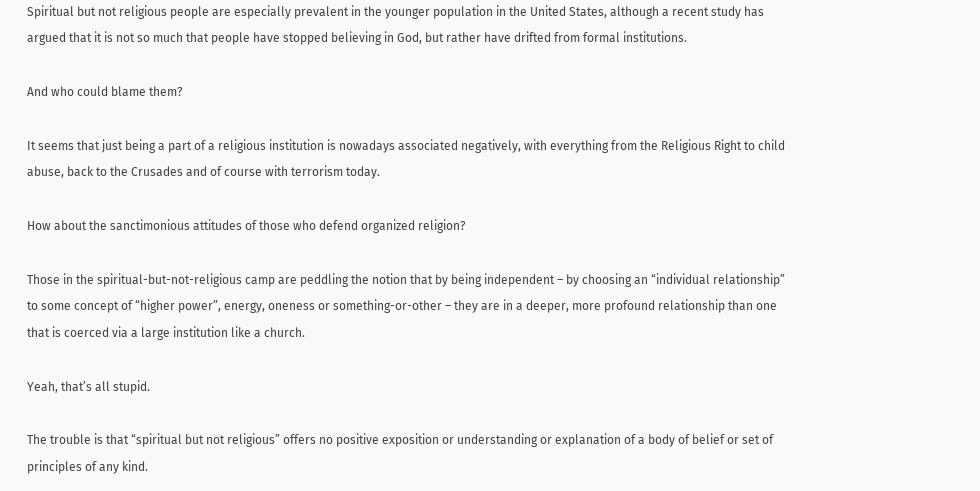Spiritual but not religious people are especially prevalent in the younger population in the United States, although a recent study has argued that it is not so much that people have stopped believing in God, but rather have drifted from formal institutions.

And who could blame them?

It seems that just being a part of a religious institution is nowadays associated negatively, with everything from the Religious Right to child abuse, back to the Crusades and of course with terrorism today.

How about the sanctimonious attitudes of those who defend organized religion?

Those in the spiritual-but-not-religious camp are peddling the notion that by being independent – by choosing an “individual relationship” to some concept of “higher power”, energy, oneness or something-or-other – they are in a deeper, more profound relationship than one that is coerced via a large institution like a church.

Yeah, that’s all stupid.

The trouble is that “spiritual but not religious” offers no positive exposition or understanding or explanation of a body of belief or set of principles of any kind.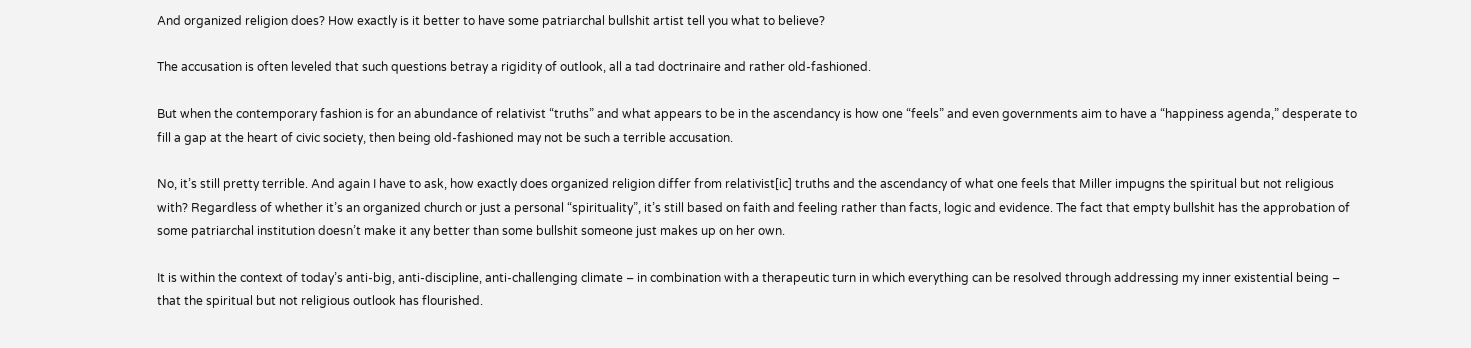And organized religion does? How exactly is it better to have some patriarchal bullshit artist tell you what to believe?

The accusation is often leveled that such questions betray a rigidity of outlook, all a tad doctrinaire and rather old-fashioned.

But when the contemporary fashion is for an abundance of relativist “truths” and what appears to be in the ascendancy is how one “feels” and even governments aim to have a “happiness agenda,” desperate to fill a gap at the heart of civic society, then being old-fashioned may not be such a terrible accusation.

No, it’s still pretty terrible. And again I have to ask, how exactly does organized religion differ from relativist[ic] truths and the ascendancy of what one feels that Miller impugns the spiritual but not religious with? Regardless of whether it’s an organized church or just a personal “spirituality”, it’s still based on faith and feeling rather than facts, logic and evidence. The fact that empty bullshit has the approbation of some patriarchal institution doesn’t make it any better than some bullshit someone just makes up on her own.

It is within the context of today’s anti-big, anti-discipline, anti-challenging climate – in combination with a therapeutic turn in which everything can be resolved through addressing my inner existential being – that the spiritual but not religious outlook has flourished.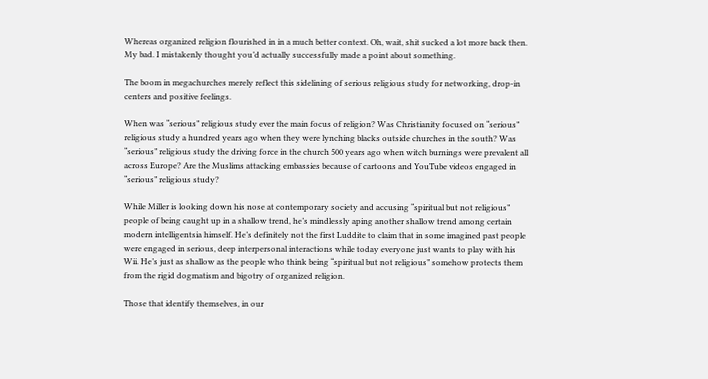Whereas organized religion flourished in in a much better context. Oh, wait, shit sucked a lot more back then. My bad. I mistakenly thought you’d actually successfully made a point about something.

The boom in megachurches merely reflect this sidelining of serious religious study for networking, drop-in centers and positive feelings.

When was “serious” religious study ever the main focus of religion? Was Christianity focused on “serious” religious study a hundred years ago when they were lynching blacks outside churches in the south? Was “serious” religious study the driving force in the church 500 years ago when witch burnings were prevalent all across Europe? Are the Muslims attacking embassies because of cartoons and YouTube videos engaged in “serious” religious study?

While Miller is looking down his nose at contemporary society and accusing “spiritual but not religious” people of being caught up in a shallow trend, he’s mindlessly aping another shallow trend among certain modern intelligentsia himself. He’s definitely not the first Luddite to claim that in some imagined past people were engaged in serious, deep interpersonal interactions while today everyone just wants to play with his Wii. He’s just as shallow as the people who think being “spiritual but not religious” somehow protects them from the rigid dogmatism and bigotry of organized religion.

Those that identify themselves, in our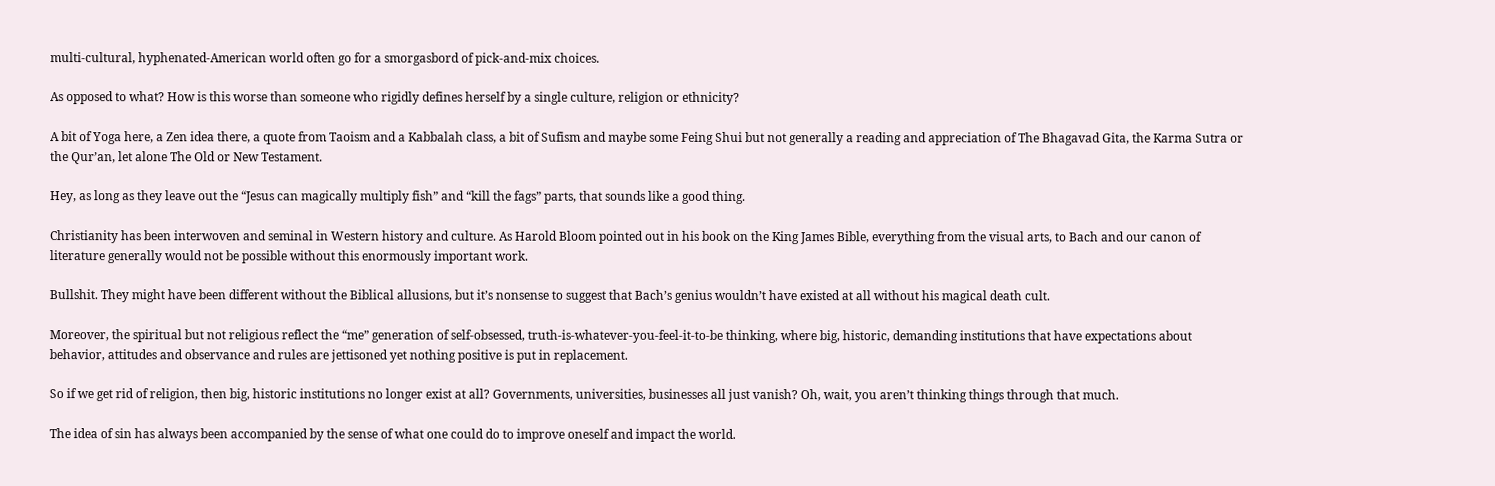multi-cultural, hyphenated-American world often go for a smorgasbord of pick-and-mix choices.

As opposed to what? How is this worse than someone who rigidly defines herself by a single culture, religion or ethnicity?

A bit of Yoga here, a Zen idea there, a quote from Taoism and a Kabbalah class, a bit of Sufism and maybe some Feing Shui but not generally a reading and appreciation of The Bhagavad Gita, the Karma Sutra or the Qur’an, let alone The Old or New Testament.

Hey, as long as they leave out the “Jesus can magically multiply fish” and “kill the fags” parts, that sounds like a good thing.

Christianity has been interwoven and seminal in Western history and culture. As Harold Bloom pointed out in his book on the King James Bible, everything from the visual arts, to Bach and our canon of literature generally would not be possible without this enormously important work.

Bullshit. They might have been different without the Biblical allusions, but it’s nonsense to suggest that Bach’s genius wouldn’t have existed at all without his magical death cult.

Moreover, the spiritual but not religious reflect the “me” generation of self-obsessed, truth-is-whatever-you-feel-it-to-be thinking, where big, historic, demanding institutions that have expectations about behavior, attitudes and observance and rules are jettisoned yet nothing positive is put in replacement.

So if we get rid of religion, then big, historic institutions no longer exist at all? Governments, universities, businesses all just vanish? Oh, wait, you aren’t thinking things through that much.

The idea of sin has always been accompanied by the sense of what one could do to improve oneself and impact the world.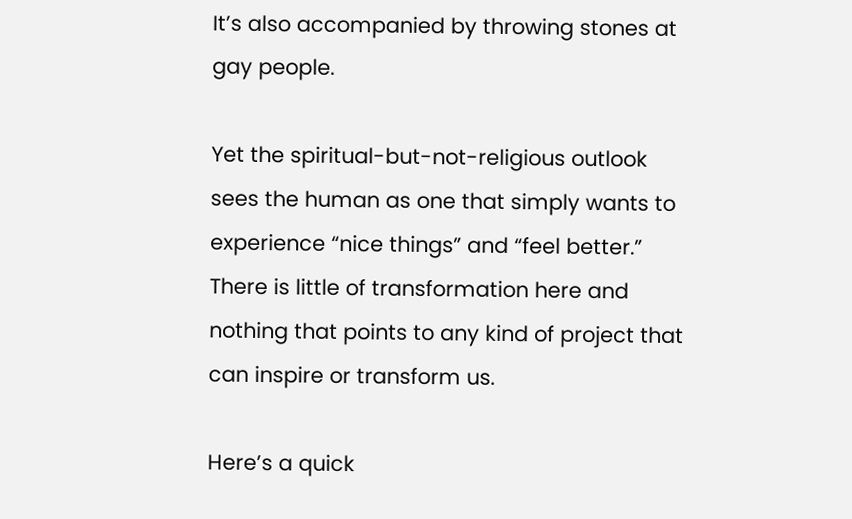It’s also accompanied by throwing stones at gay people.

Yet the spiritual-but-not-religious outlook sees the human as one that simply wants to experience “nice things” and “feel better.” There is little of transformation here and nothing that points to any kind of project that can inspire or transform us.

Here’s a quick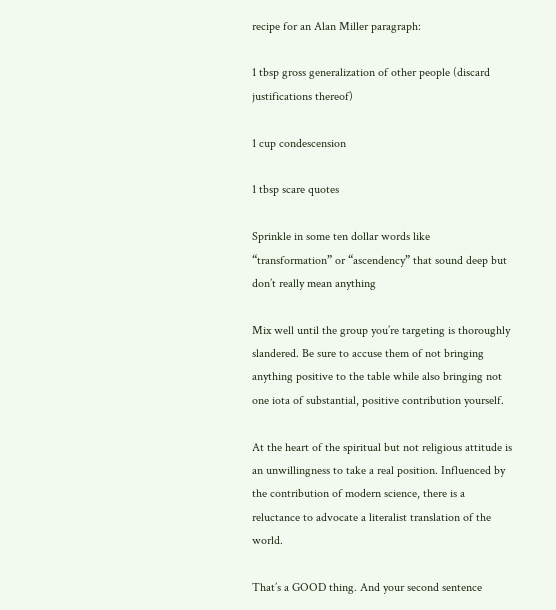recipe for an Alan Miller paragraph:

1 tbsp gross generalization of other people (discard justifications thereof)

1 cup condescension

1 tbsp scare quotes

Sprinkle in some ten dollar words like “transformation” or “ascendency” that sound deep but don’t really mean anything

Mix well until the group you’re targeting is thoroughly slandered. Be sure to accuse them of not bringing anything positive to the table while also bringing not one iota of substantial, positive contribution yourself.

At the heart of the spiritual but not religious attitude is an unwillingness to take a real position. Influenced by the contribution of modern science, there is a reluctance to advocate a literalist translation of the world.

That’s a GOOD thing. And your second sentence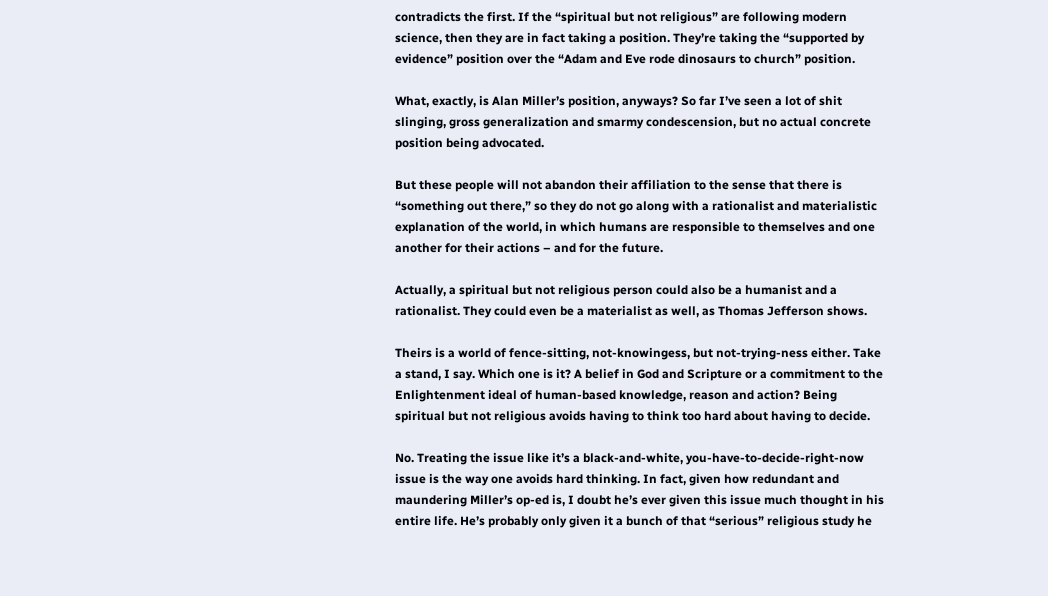contradicts the first. If the “spiritual but not religious” are following modern science, then they are in fact taking a position. They’re taking the “supported by evidence” position over the “Adam and Eve rode dinosaurs to church” position.

What, exactly, is Alan Miller’s position, anyways? So far I’ve seen a lot of shit slinging, gross generalization and smarmy condescension, but no actual concrete position being advocated.

But these people will not abandon their affiliation to the sense that there is “something out there,” so they do not go along with a rationalist and materialistic explanation of the world, in which humans are responsible to themselves and one another for their actions – and for the future.

Actually, a spiritual but not religious person could also be a humanist and a rationalist. They could even be a materialist as well, as Thomas Jefferson shows.

Theirs is a world of fence-sitting, not-knowingess, but not-trying-ness either. Take a stand, I say. Which one is it? A belief in God and Scripture or a commitment to the Enlightenment ideal of human-based knowledge, reason and action? Being spiritual but not religious avoids having to think too hard about having to decide.

No. Treating the issue like it’s a black-and-white, you-have-to-decide-right-now issue is the way one avoids hard thinking. In fact, given how redundant and maundering Miller’s op-ed is, I doubt he’s ever given this issue much thought in his entire life. He’s probably only given it a bunch of that “serious” religious study he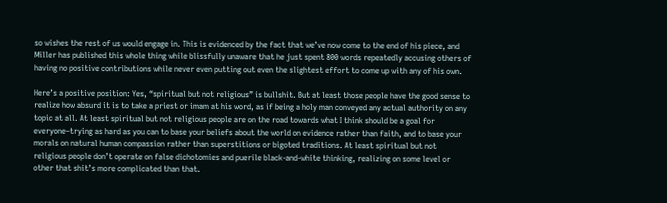so wishes the rest of us would engage in. This is evidenced by the fact that we’ve now come to the end of his piece, and Miller has published this whole thing while blissfully unaware that he just spent 800 words repeatedly accusing others of having no positive contributions while never even putting out even the slightest effort to come up with any of his own.

Here’s a positive position: Yes, “spiritual but not religious” is bullshit. But at least those people have the good sense to realize how absurd it is to take a priest or imam at his word, as if being a holy man conveyed any actual authority on any topic at all. At least spiritual but not religious people are on the road towards what I think should be a goal for everyone–trying as hard as you can to base your beliefs about the world on evidence rather than faith, and to base your morals on natural human compassion rather than superstitions or bigoted traditions. At least spiritual but not religious people don’t operate on false dichotomies and puerile black-and-white thinking, realizing on some level or other that shit’s more complicated than that.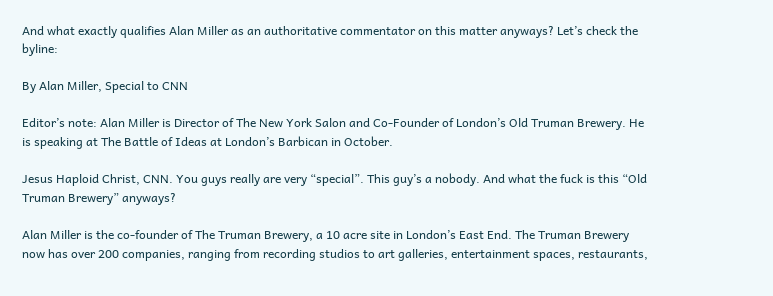And what exactly qualifies Alan Miller as an authoritative commentator on this matter anyways? Let’s check the byline:

By Alan Miller, Special to CNN

Editor’s note: Alan Miller is Director of The New York Salon and Co-Founder of London’s Old Truman Brewery. He is speaking at The Battle of Ideas at London’s Barbican in October.

Jesus Haploid Christ, CNN. You guys really are very “special”. This guy’s a nobody. And what the fuck is this “Old Truman Brewery” anyways?

Alan Miller is the co-founder of The Truman Brewery, a 10 acre site in London’s East End. The Truman Brewery now has over 200 companies, ranging from recording studios to art galleries, entertainment spaces, restaurants,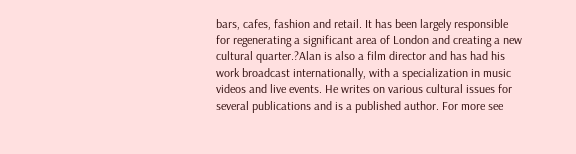bars, cafes, fashion and retail. It has been largely responsible for regenerating a significant area of London and creating a new cultural quarter.?Alan is also a film director and has had his work broadcast internationally, with a specialization in music videos and live events. He writes on various cultural issues for several publications and is a published author. For more see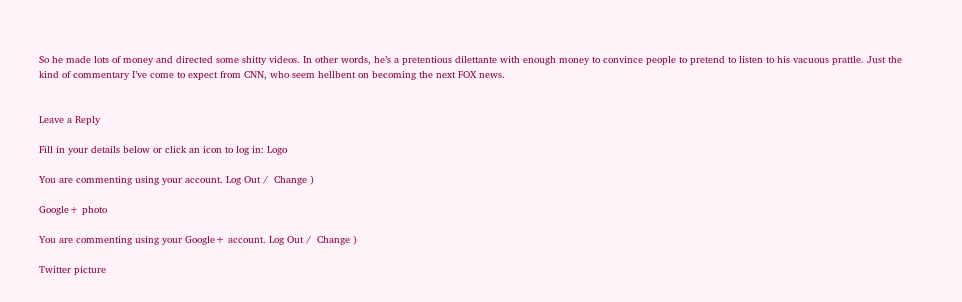So he made lots of money and directed some shitty videos. In other words, he’s a pretentious dilettante with enough money to convince people to pretend to listen to his vacuous prattle. Just the kind of commentary I’ve come to expect from CNN, who seem hellbent on becoming the next FOX news.


Leave a Reply

Fill in your details below or click an icon to log in: Logo

You are commenting using your account. Log Out /  Change )

Google+ photo

You are commenting using your Google+ account. Log Out /  Change )

Twitter picture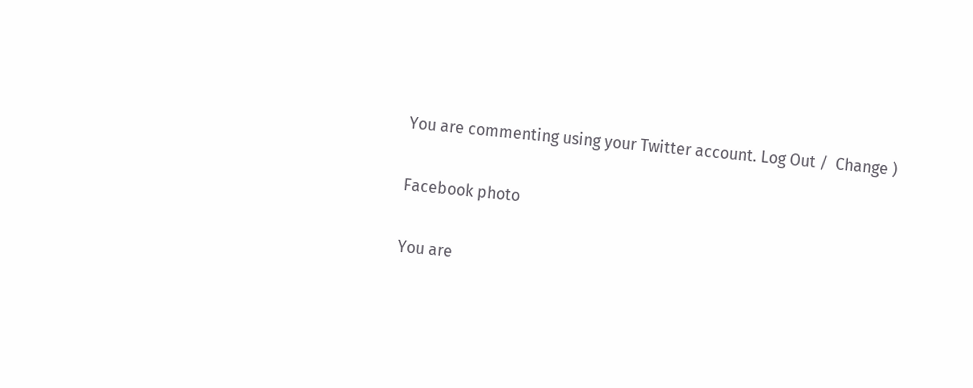You are commenting using your Twitter account. Log Out /  Change )

Facebook photo

You are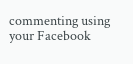commenting using your Facebook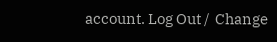account. Log Out /  Change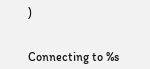)


Connecting to %s